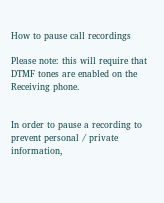How to pause call recordings

Please note: this will require that DTMF tones are enabled on the Receiving phone.


In order to pause a recording to prevent personal / private information,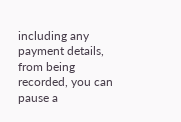including any payment details, from being recorded, you can pause a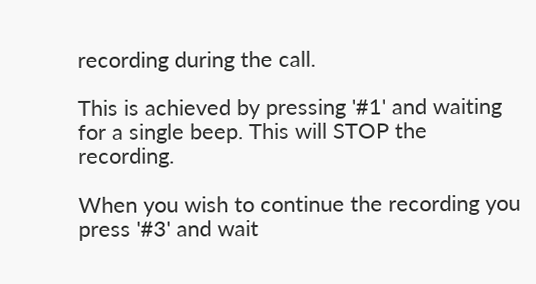recording during the call.

This is achieved by pressing '#1' and waiting for a single beep. This will STOP the recording.

When you wish to continue the recording you press '#3' and wait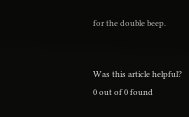for the double beep.


Was this article helpful?
0 out of 0 found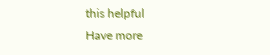this helpful
Have more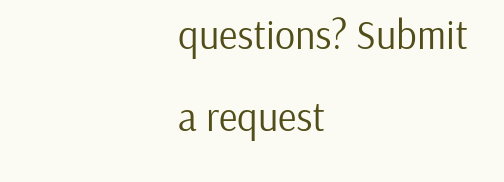questions? Submit a request